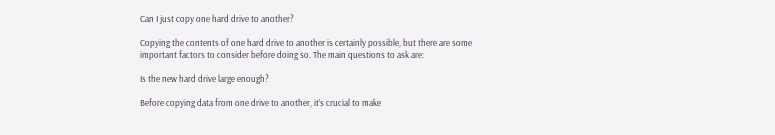Can I just copy one hard drive to another?

Copying the contents of one hard drive to another is certainly possible, but there are some important factors to consider before doing so. The main questions to ask are:

Is the new hard drive large enough?

Before copying data from one drive to another, it’s crucial to make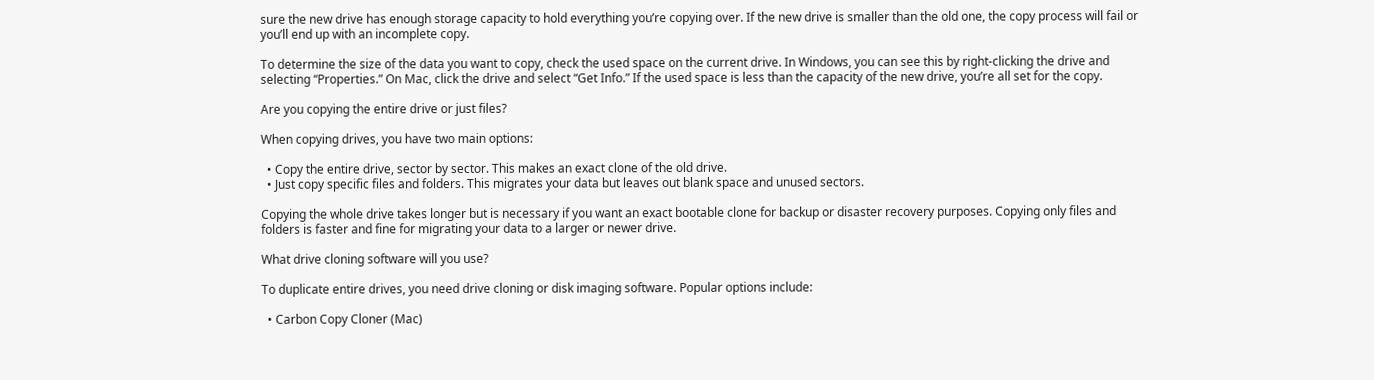sure the new drive has enough storage capacity to hold everything you’re copying over. If the new drive is smaller than the old one, the copy process will fail or you’ll end up with an incomplete copy.

To determine the size of the data you want to copy, check the used space on the current drive. In Windows, you can see this by right-clicking the drive and selecting “Properties.” On Mac, click the drive and select “Get Info.” If the used space is less than the capacity of the new drive, you’re all set for the copy.

Are you copying the entire drive or just files?

When copying drives, you have two main options:

  • Copy the entire drive, sector by sector. This makes an exact clone of the old drive.
  • Just copy specific files and folders. This migrates your data but leaves out blank space and unused sectors.

Copying the whole drive takes longer but is necessary if you want an exact bootable clone for backup or disaster recovery purposes. Copying only files and folders is faster and fine for migrating your data to a larger or newer drive.

What drive cloning software will you use?

To duplicate entire drives, you need drive cloning or disk imaging software. Popular options include:

  • Carbon Copy Cloner (Mac)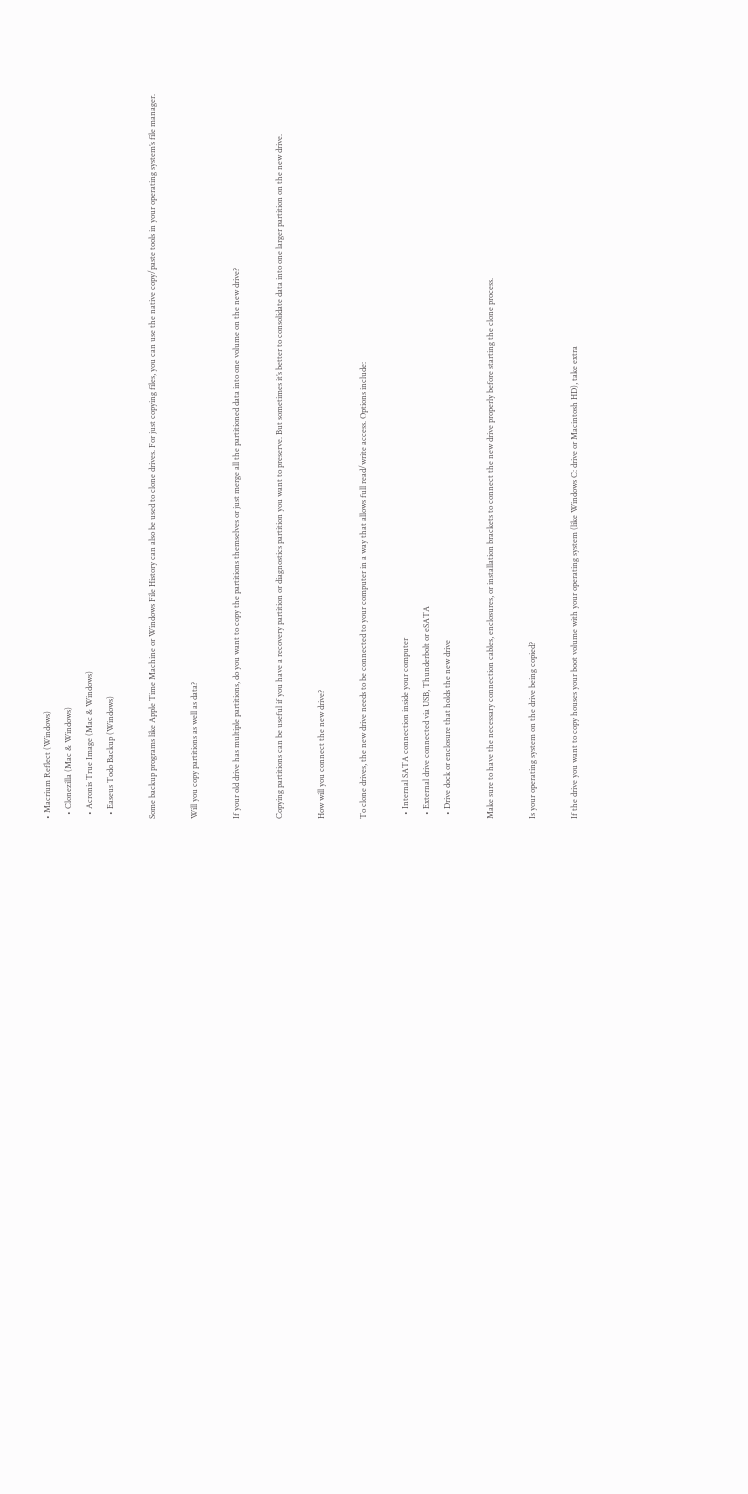• Macrium Reflect (Windows)
  • Clonezilla (Mac & Windows)
  • Acronis True Image (Mac & Windows)
  • Easeus Todo Backup (Windows)

Some backup programs like Apple Time Machine or Windows File History can also be used to clone drives. For just copying files, you can use the native copy/paste tools in your operating system’s file manager.

Will you copy partitions as well as data?

If your old drive has multiple partitions, do you want to copy the partitions themselves or just merge all the partitioned data into one volume on the new drive?

Copying partitions can be useful if you have a recovery partition or diagnostics partition you want to preserve. But sometimes it’s better to consolidate data into one larger partition on the new drive.

How will you connect the new drive?

To clone drives, the new drive needs to be connected to your computer in a way that allows full read/write access. Options include:

  • Internal SATA connection inside your computer
  • External drive connected via USB, Thunderbolt or eSATA
  • Drive dock or enclosure that holds the new drive

Make sure to have the necessary connection cables, enclosures, or installation brackets to connect the new drive properly before starting the clone process.

Is your operating system on the drive being copied?

If the drive you want to copy houses your boot volume with your operating system (like Windows C: drive or Macintosh HD), take extra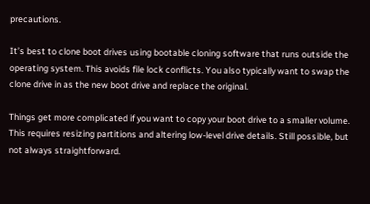precautions.

It’s best to clone boot drives using bootable cloning software that runs outside the operating system. This avoids file lock conflicts. You also typically want to swap the clone drive in as the new boot drive and replace the original.

Things get more complicated if you want to copy your boot drive to a smaller volume. This requires resizing partitions and altering low-level drive details. Still possible, but not always straightforward.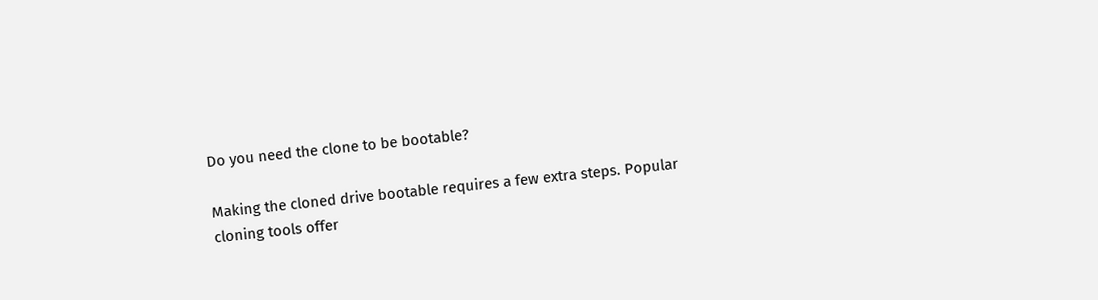Do you need the clone to be bootable?

Making the cloned drive bootable requires a few extra steps. Popular cloning tools offer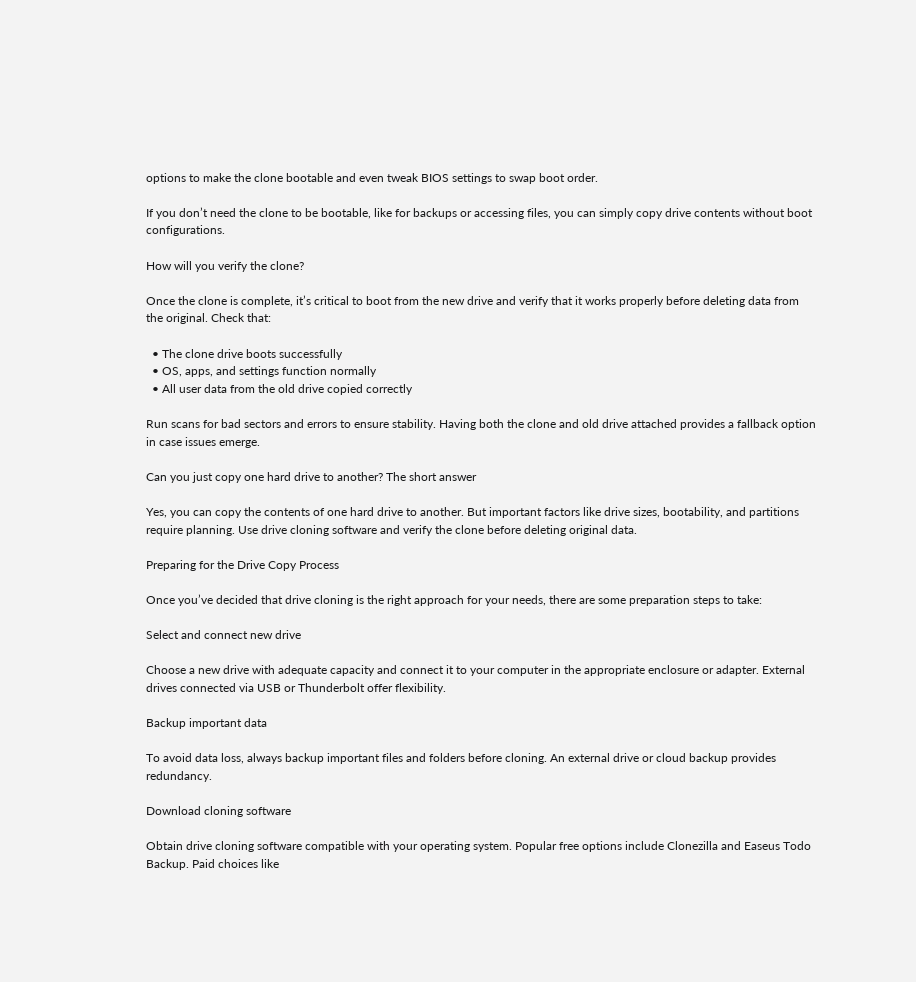options to make the clone bootable and even tweak BIOS settings to swap boot order.

If you don’t need the clone to be bootable, like for backups or accessing files, you can simply copy drive contents without boot configurations.

How will you verify the clone?

Once the clone is complete, it’s critical to boot from the new drive and verify that it works properly before deleting data from the original. Check that:

  • The clone drive boots successfully
  • OS, apps, and settings function normally
  • All user data from the old drive copied correctly

Run scans for bad sectors and errors to ensure stability. Having both the clone and old drive attached provides a fallback option in case issues emerge.

Can you just copy one hard drive to another? The short answer

Yes, you can copy the contents of one hard drive to another. But important factors like drive sizes, bootability, and partitions require planning. Use drive cloning software and verify the clone before deleting original data.

Preparing for the Drive Copy Process

Once you’ve decided that drive cloning is the right approach for your needs, there are some preparation steps to take:

Select and connect new drive

Choose a new drive with adequate capacity and connect it to your computer in the appropriate enclosure or adapter. External drives connected via USB or Thunderbolt offer flexibility.

Backup important data

To avoid data loss, always backup important files and folders before cloning. An external drive or cloud backup provides redundancy.

Download cloning software

Obtain drive cloning software compatible with your operating system. Popular free options include Clonezilla and Easeus Todo Backup. Paid choices like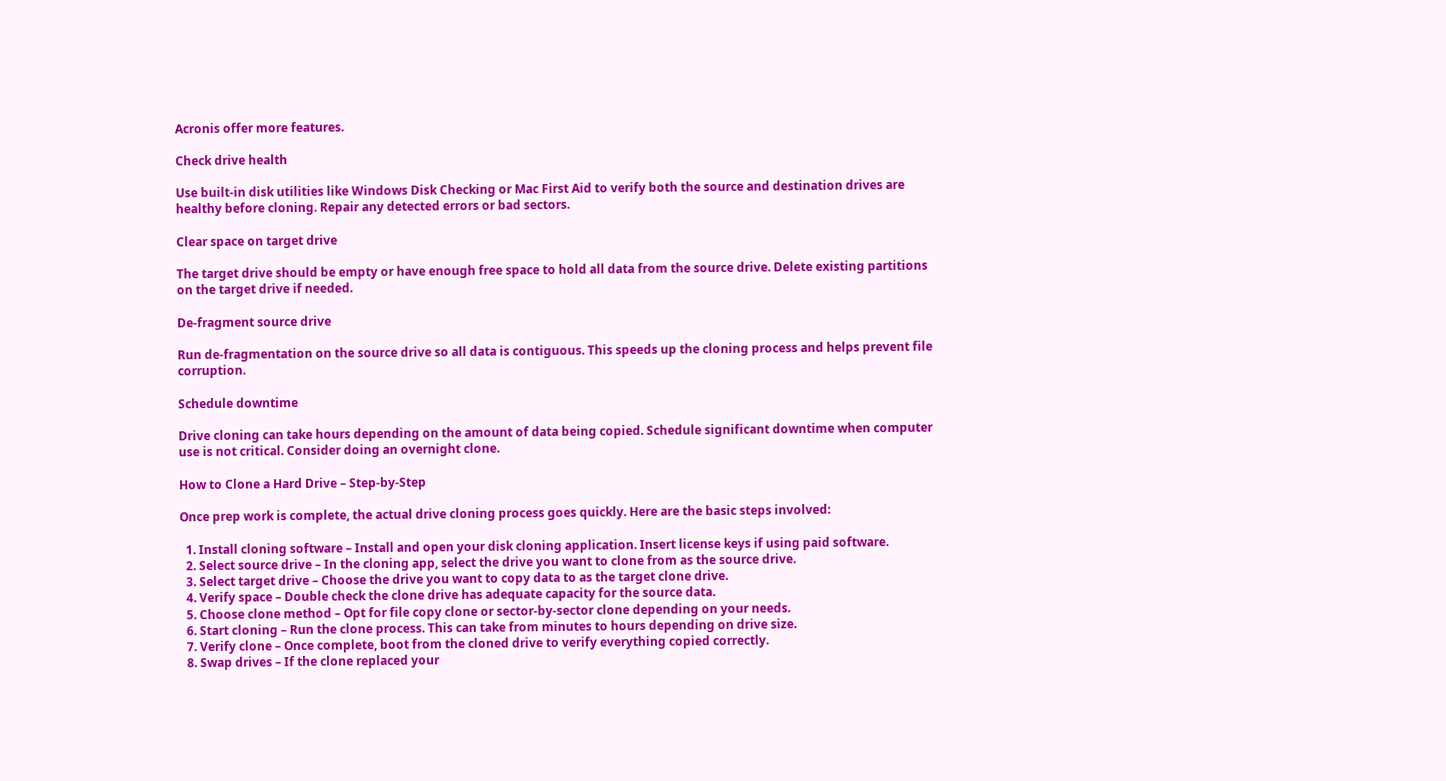Acronis offer more features.

Check drive health

Use built-in disk utilities like Windows Disk Checking or Mac First Aid to verify both the source and destination drives are healthy before cloning. Repair any detected errors or bad sectors.

Clear space on target drive

The target drive should be empty or have enough free space to hold all data from the source drive. Delete existing partitions on the target drive if needed.

De-fragment source drive

Run de-fragmentation on the source drive so all data is contiguous. This speeds up the cloning process and helps prevent file corruption.

Schedule downtime

Drive cloning can take hours depending on the amount of data being copied. Schedule significant downtime when computer use is not critical. Consider doing an overnight clone.

How to Clone a Hard Drive – Step-by-Step

Once prep work is complete, the actual drive cloning process goes quickly. Here are the basic steps involved:

  1. Install cloning software – Install and open your disk cloning application. Insert license keys if using paid software.
  2. Select source drive – In the cloning app, select the drive you want to clone from as the source drive.
  3. Select target drive – Choose the drive you want to copy data to as the target clone drive.
  4. Verify space – Double check the clone drive has adequate capacity for the source data.
  5. Choose clone method – Opt for file copy clone or sector-by-sector clone depending on your needs.
  6. Start cloning – Run the clone process. This can take from minutes to hours depending on drive size.
  7. Verify clone – Once complete, boot from the cloned drive to verify everything copied correctly.
  8. Swap drives – If the clone replaced your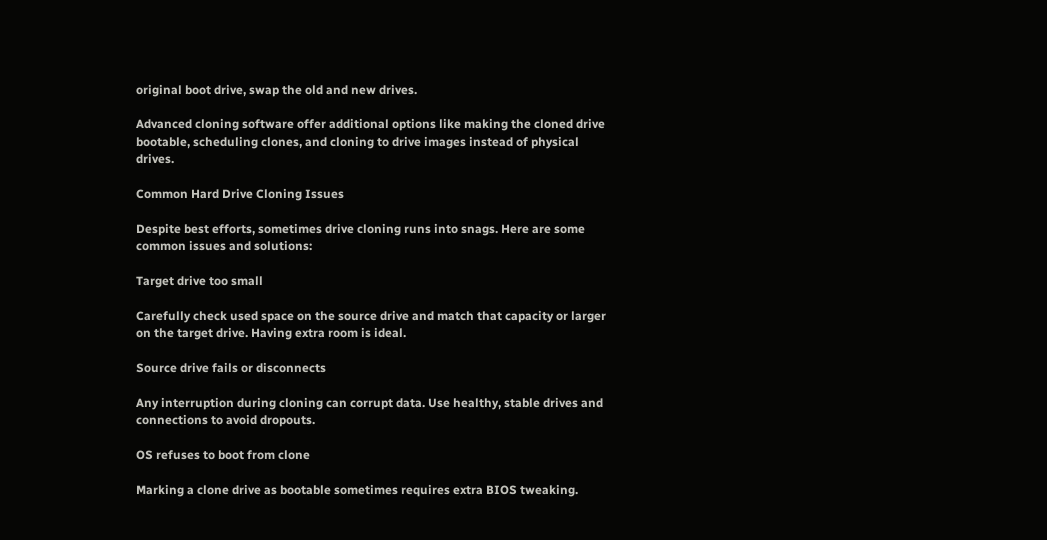original boot drive, swap the old and new drives.

Advanced cloning software offer additional options like making the cloned drive bootable, scheduling clones, and cloning to drive images instead of physical drives.

Common Hard Drive Cloning Issues

Despite best efforts, sometimes drive cloning runs into snags. Here are some common issues and solutions:

Target drive too small

Carefully check used space on the source drive and match that capacity or larger on the target drive. Having extra room is ideal.

Source drive fails or disconnects

Any interruption during cloning can corrupt data. Use healthy, stable drives and connections to avoid dropouts.

OS refuses to boot from clone

Marking a clone drive as bootable sometimes requires extra BIOS tweaking.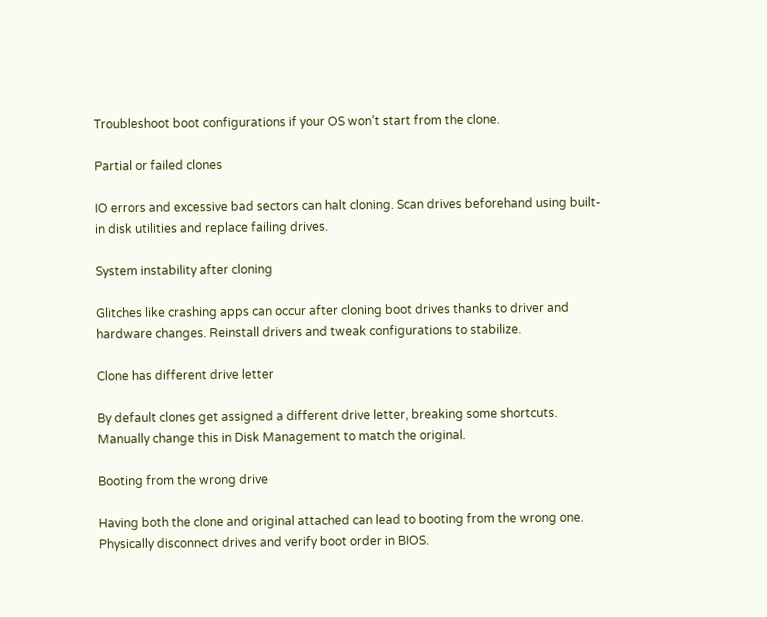Troubleshoot boot configurations if your OS won’t start from the clone.

Partial or failed clones

IO errors and excessive bad sectors can halt cloning. Scan drives beforehand using built-in disk utilities and replace failing drives.

System instability after cloning

Glitches like crashing apps can occur after cloning boot drives thanks to driver and hardware changes. Reinstall drivers and tweak configurations to stabilize.

Clone has different drive letter

By default clones get assigned a different drive letter, breaking some shortcuts. Manually change this in Disk Management to match the original.

Booting from the wrong drive

Having both the clone and original attached can lead to booting from the wrong one. Physically disconnect drives and verify boot order in BIOS.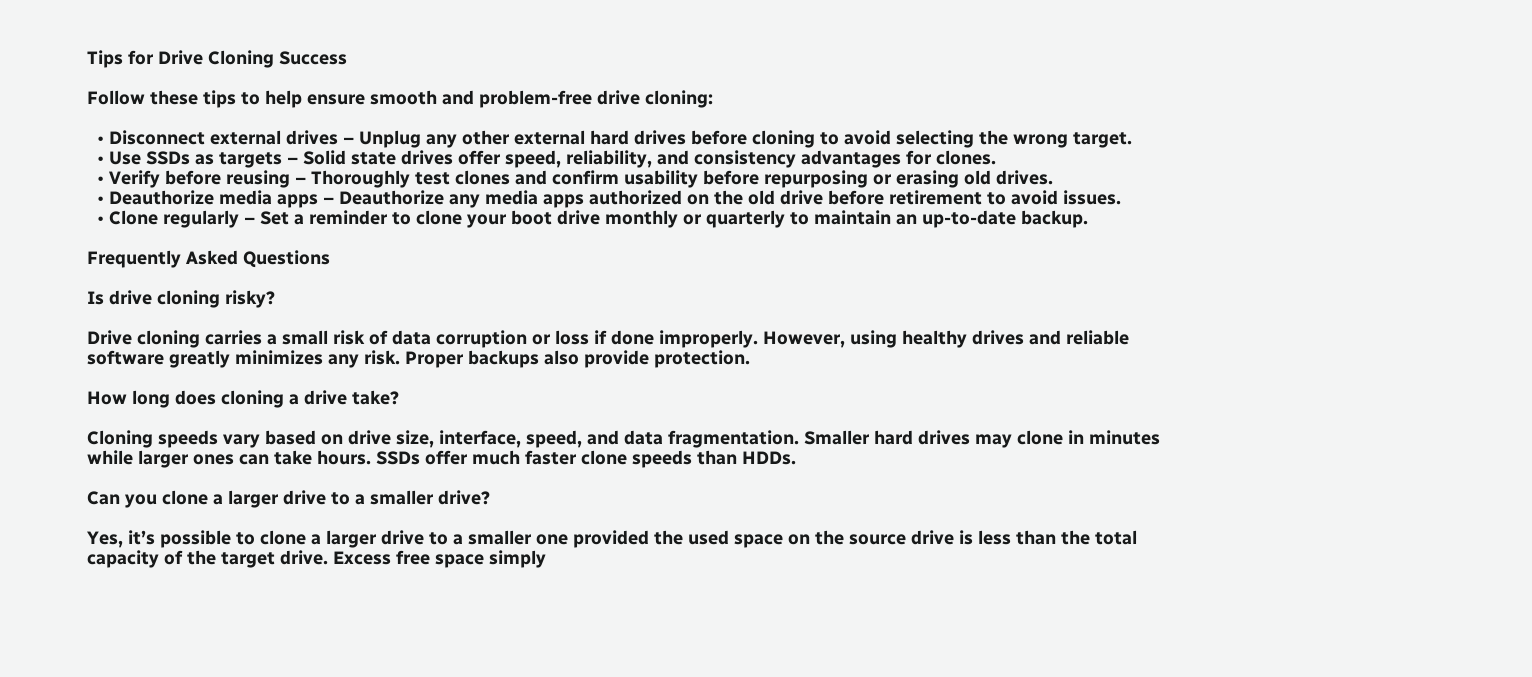Tips for Drive Cloning Success

Follow these tips to help ensure smooth and problem-free drive cloning:

  • Disconnect external drives – Unplug any other external hard drives before cloning to avoid selecting the wrong target.
  • Use SSDs as targets – Solid state drives offer speed, reliability, and consistency advantages for clones.
  • Verify before reusing – Thoroughly test clones and confirm usability before repurposing or erasing old drives.
  • Deauthorize media apps – Deauthorize any media apps authorized on the old drive before retirement to avoid issues.
  • Clone regularly – Set a reminder to clone your boot drive monthly or quarterly to maintain an up-to-date backup.

Frequently Asked Questions

Is drive cloning risky?

Drive cloning carries a small risk of data corruption or loss if done improperly. However, using healthy drives and reliable software greatly minimizes any risk. Proper backups also provide protection.

How long does cloning a drive take?

Cloning speeds vary based on drive size, interface, speed, and data fragmentation. Smaller hard drives may clone in minutes while larger ones can take hours. SSDs offer much faster clone speeds than HDDs.

Can you clone a larger drive to a smaller drive?

Yes, it’s possible to clone a larger drive to a smaller one provided the used space on the source drive is less than the total capacity of the target drive. Excess free space simply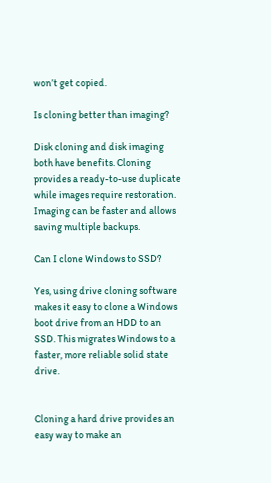won’t get copied.

Is cloning better than imaging?

Disk cloning and disk imaging both have benefits. Cloning provides a ready-to-use duplicate while images require restoration. Imaging can be faster and allows saving multiple backups.

Can I clone Windows to SSD?

Yes, using drive cloning software makes it easy to clone a Windows boot drive from an HDD to an SSD. This migrates Windows to a faster, more reliable solid state drive.


Cloning a hard drive provides an easy way to make an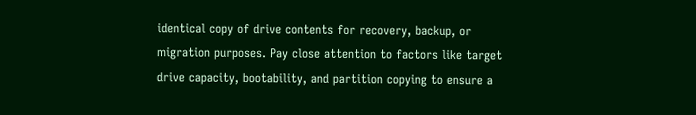identical copy of drive contents for recovery, backup, or migration purposes. Pay close attention to factors like target drive capacity, bootability, and partition copying to ensure a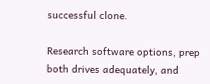successful clone.

Research software options, prep both drives adequately, and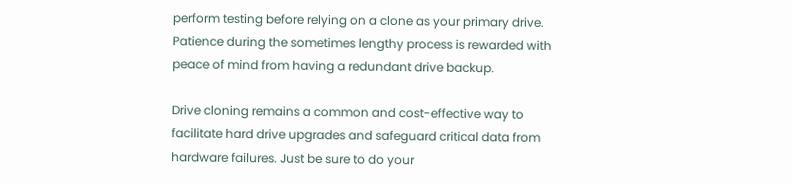perform testing before relying on a clone as your primary drive. Patience during the sometimes lengthy process is rewarded with peace of mind from having a redundant drive backup.

Drive cloning remains a common and cost-effective way to facilitate hard drive upgrades and safeguard critical data from hardware failures. Just be sure to do your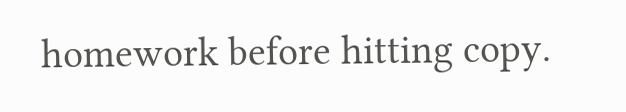homework before hitting copy.